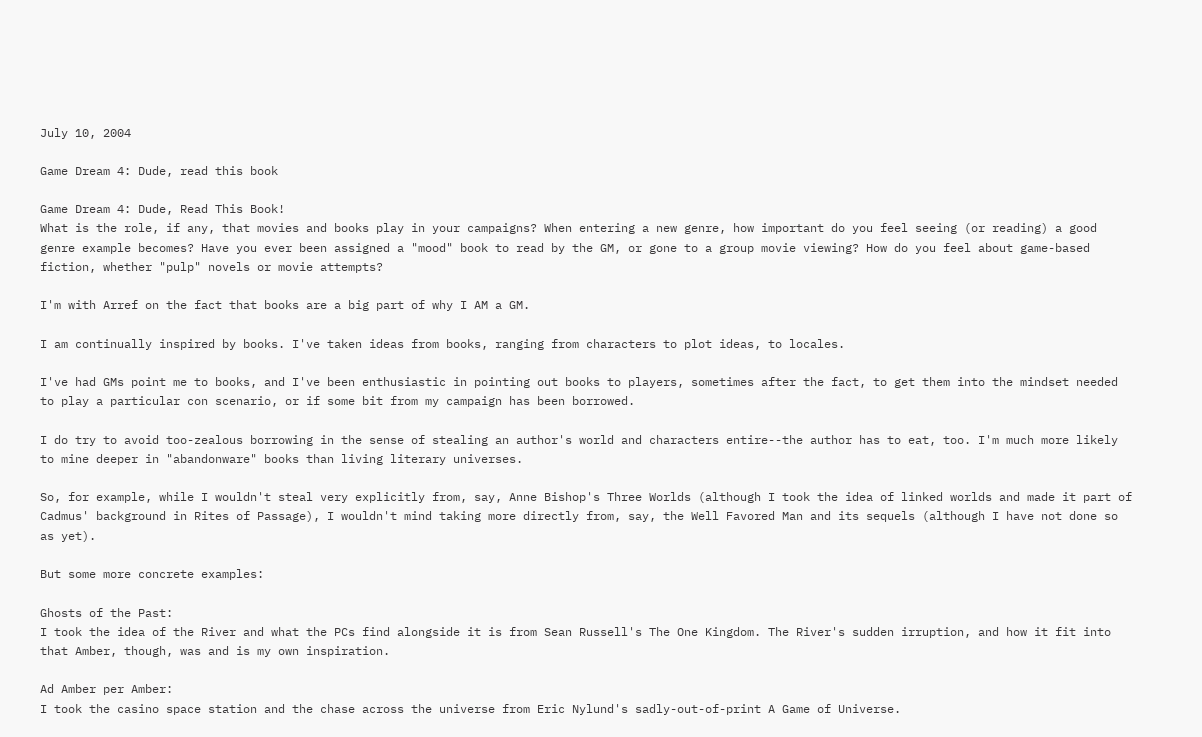July 10, 2004

Game Dream 4: Dude, read this book

Game Dream 4: Dude, Read This Book!
What is the role, if any, that movies and books play in your campaigns? When entering a new genre, how important do you feel seeing (or reading) a good genre example becomes? Have you ever been assigned a "mood" book to read by the GM, or gone to a group movie viewing? How do you feel about game-based fiction, whether "pulp" novels or movie attempts?

I'm with Arref on the fact that books are a big part of why I AM a GM.

I am continually inspired by books. I've taken ideas from books, ranging from characters to plot ideas, to locales.

I've had GMs point me to books, and I've been enthusiastic in pointing out books to players, sometimes after the fact, to get them into the mindset needed to play a particular con scenario, or if some bit from my campaign has been borrowed.

I do try to avoid too-zealous borrowing in the sense of stealing an author's world and characters entire--the author has to eat, too. I'm much more likely to mine deeper in "abandonware" books than living literary universes.

So, for example, while I wouldn't steal very explicitly from, say, Anne Bishop's Three Worlds (although I took the idea of linked worlds and made it part of Cadmus' background in Rites of Passage), I wouldn't mind taking more directly from, say, the Well Favored Man and its sequels (although I have not done so as yet).

But some more concrete examples:

Ghosts of the Past:
I took the idea of the River and what the PCs find alongside it is from Sean Russell's The One Kingdom. The River's sudden irruption, and how it fit into that Amber, though, was and is my own inspiration.

Ad Amber per Amber:
I took the casino space station and the chase across the universe from Eric Nylund's sadly-out-of-print A Game of Universe.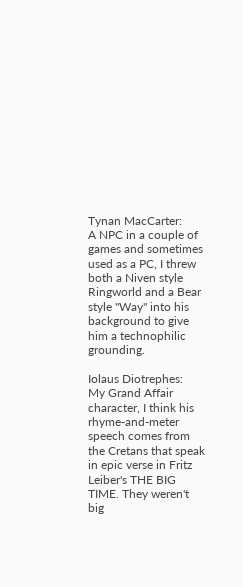Tynan MacCarter:
A NPC in a couple of games and sometimes used as a PC, I threw both a Niven style Ringworld and a Bear style "Way" into his background to give him a technophilic grounding.

Iolaus Diotrephes:
My Grand Affair character, I think his rhyme-and-meter speech comes from the Cretans that speak in epic verse in Fritz Leiber's THE BIG TIME. They weren't big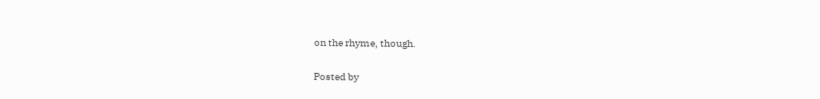on the rhyme, though.

Posted by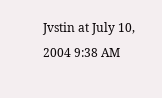Jvstin at July 10, 2004 9:38 AM